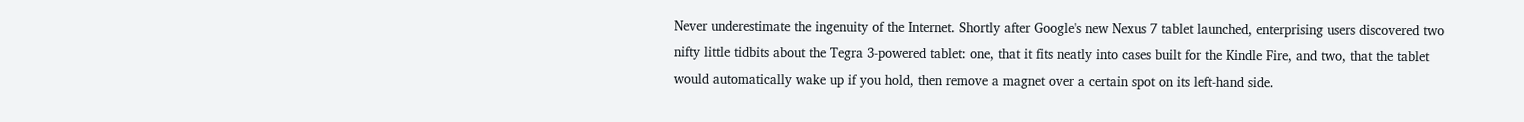Never underestimate the ingenuity of the Internet. Shortly after Google's new Nexus 7 tablet launched, enterprising users discovered two nifty little tidbits about the Tegra 3-powered tablet: one, that it fits neatly into cases built for the Kindle Fire, and two, that the tablet would automatically wake up if you hold, then remove a magnet over a certain spot on its left-hand side.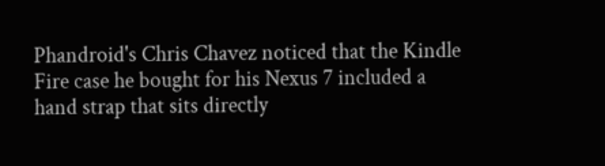Phandroid's Chris Chavez noticed that the Kindle Fire case he bought for his Nexus 7 included a hand strap that sits directly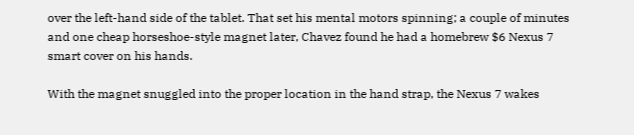over the left-hand side of the tablet. That set his mental motors spinning; a couple of minutes and one cheap horseshoe-style magnet later, Chavez found he had a homebrew $6 Nexus 7 smart cover on his hands.

With the magnet snuggled into the proper location in the hand strap, the Nexus 7 wakes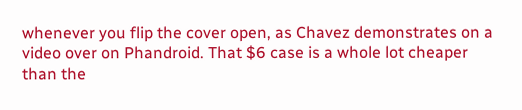whenever you flip the cover open, as Chavez demonstrates on a video over on Phandroid. That $6 case is a whole lot cheaper than the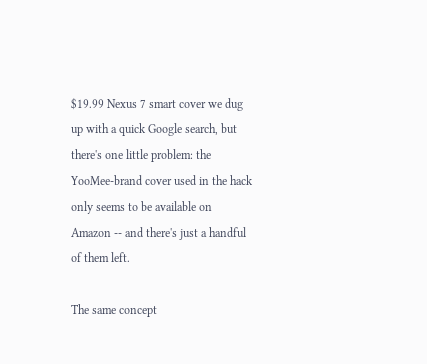$19.99 Nexus 7 smart cover we dug up with a quick Google search, but there's one little problem: the YooMee-brand cover used in the hack only seems to be available on Amazon -- and there's just a handful of them left.

The same concept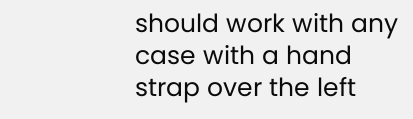should work with any case with a hand strap over the left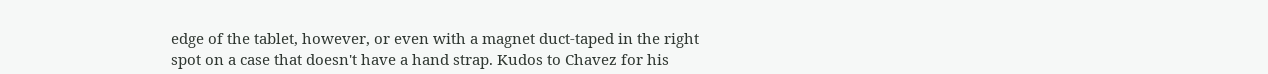edge of the tablet, however, or even with a magnet duct-taped in the right spot on a case that doesn't have a hand strap. Kudos to Chavez for his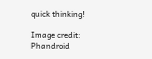quick thinking!

Image credit: Phandroid